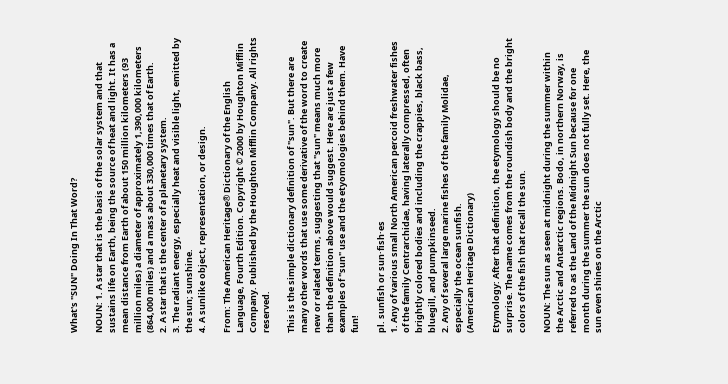What's "SUN" Doing In That Word?

NOUN: 1. A star that is the basis of the solar system and that sustains life on Earth, being the source of heat and light. It has a mean distance from Earth of about 150 million kilometers (93 million miles) a diameter of approximately 1,390,000 kilometers (864,000 miles) and a mass about 330,000 times that of Earth.
2. A star that is the center of a planetary system.
3. The radiant energy, especially heat and visible light, emitted by the sun; sunshine.
4. A sunlike object, representation, or design.

From: The American Heritage® Dictionary of the English Language, Fourth Edition. Copyright © 2000 by Houghton Mifflin Company. Published by the Houghton Mifflin Company. All rights reserved.

This is the simple dictionary definition of "sun". But there are many other words that use some derivative of the word to create new or related terms, suggesting that "sun" means much more than the definition above would suggest. Here are just a few examples of "sun" use and the etyomologies behind them. Have fun!

pl. sunfish or sun·fish·es
1. Any of various small North American percoid freshwater fishes of the family Centrarchidae, having laterally compressed, often brightly colored bodies and including the crappies, black bass, bluegill, and pumpkinseed.
2. Any of several large marine fishes of the family Molidae, especially the ocean sunfish.
(American Heritage Dictionary)

Etymology: After that definition, the etymology should be no surprise. The name comes from the roundish body and the bright colors of the fish that recall the sun.

NOUN: The sun as seen at midnight during the summer within the Arctic and Antarctic regions. Bodo, in northern Norway, is referred to as the Land of the Midnight Sun because for one month during the summer the sun does not fully set. Here, the sun even shines on the Arctic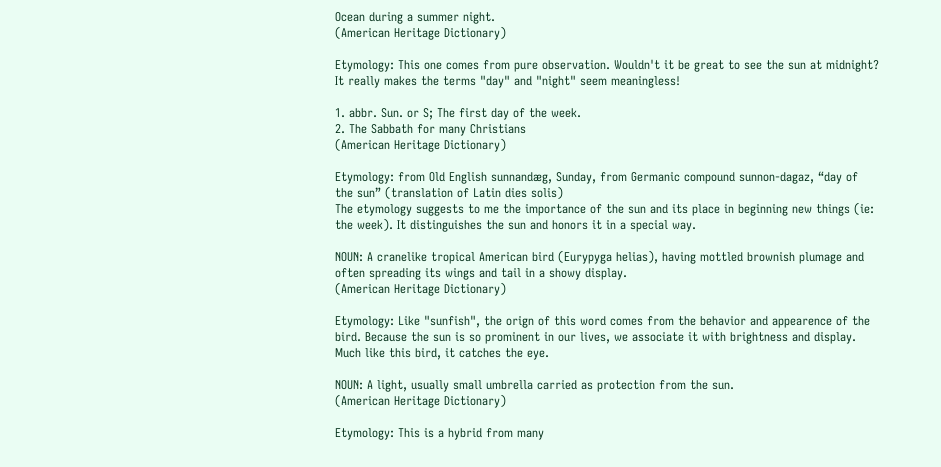Ocean during a summer night.
(American Heritage Dictionary)

Etymology: This one comes from pure observation. Wouldn't it be great to see the sun at midnight? It really makes the terms "day" and "night" seem meaningless!

1. abbr. Sun. or S; The first day of the week.
2. The Sabbath for many Christians
(American Heritage Dictionary)

Etymology: from Old English sunnandæg, Sunday, from Germanic compound sunnon-dagaz, “day of the sun” (translation of Latin dies solis)
The etymology suggests to me the importance of the sun and its place in beginning new things (ie: the week). It distinguishes the sun and honors it in a special way.

NOUN: A cranelike tropical American bird (Eurypyga helias), having mottled brownish plumage and often spreading its wings and tail in a showy display.
(American Heritage Dictionary)

Etymology: Like "sunfish", the orign of this word comes from the behavior and appearence of the bird. Because the sun is so prominent in our lives, we associate it with brightness and display. Much like this bird, it catches the eye.

NOUN: A light, usually small umbrella carried as protection from the sun.
(American Heritage Dictionary)

Etymology: This is a hybrid from many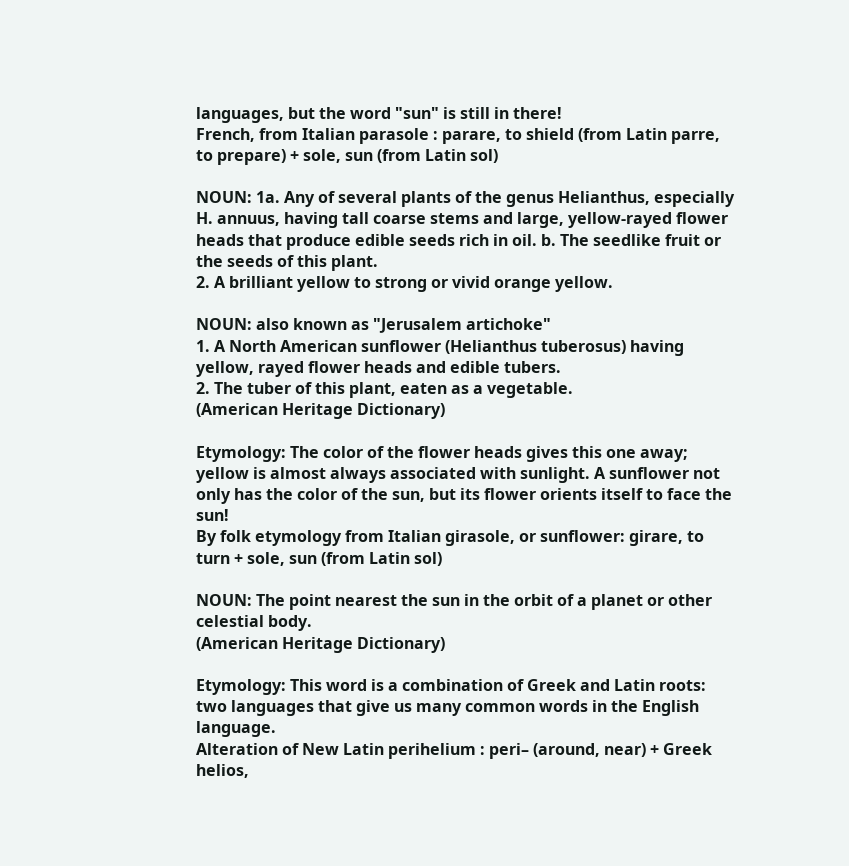languages, but the word "sun" is still in there!
French, from Italian parasole : parare, to shield (from Latin parre, to prepare) + sole, sun (from Latin sol)

NOUN: 1a. Any of several plants of the genus Helianthus, especially H. annuus, having tall coarse stems and large, yellow-rayed flower heads that produce edible seeds rich in oil. b. The seedlike fruit or the seeds of this plant.
2. A brilliant yellow to strong or vivid orange yellow.

NOUN: also known as "Jerusalem artichoke"
1. A North American sunflower (Helianthus tuberosus) having yellow, rayed flower heads and edible tubers.
2. The tuber of this plant, eaten as a vegetable.
(American Heritage Dictionary)

Etymology: The color of the flower heads gives this one away; yellow is almost always associated with sunlight. A sunflower not only has the color of the sun, but its flower orients itself to face the sun!
By folk etymology from Italian girasole, or sunflower: girare, to turn + sole, sun (from Latin sol)

NOUN: The point nearest the sun in the orbit of a planet or other celestial body.
(American Heritage Dictionary)

Etymology: This word is a combination of Greek and Latin roots: two languages that give us many common words in the English language.
Alteration of New Latin perihelium : peri– (around, near) + Greek helios,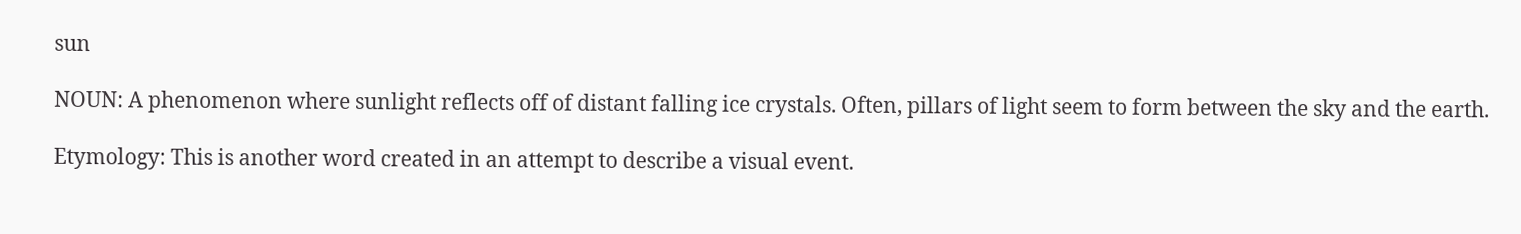sun

NOUN: A phenomenon where sunlight reflects off of distant falling ice crystals. Often, pillars of light seem to form between the sky and the earth.

Etymology: This is another word created in an attempt to describe a visual event.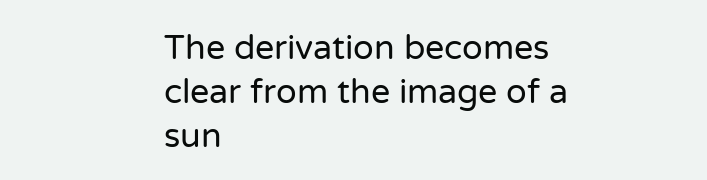The derivation becomes clear from the image of a sun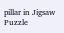pillar in Jigsaw Puzzle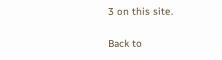3 on this site.

Back to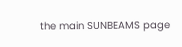the main SUNBEAMS page